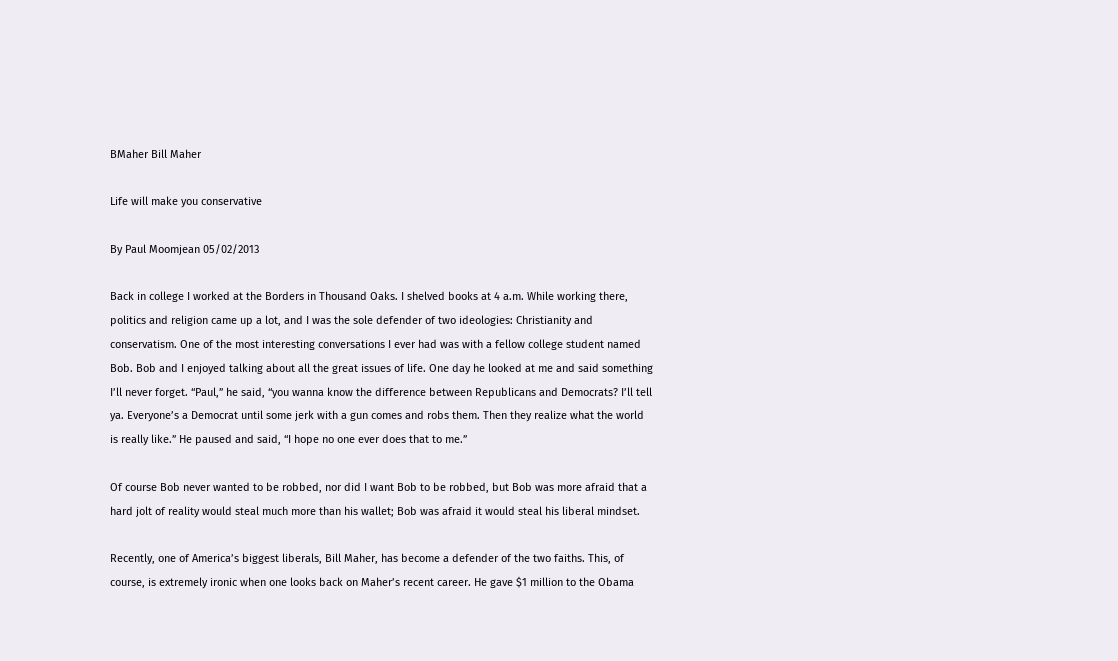BMaher Bill Maher

Life will make you conservative

By Paul Moomjean 05/02/2013

Back in college I worked at the Borders in Thousand Oaks. I shelved books at 4 a.m. While working there, politics and religion came up a lot, and I was the sole defender of two ideologies: Christianity and conservatism. One of the most interesting conversations I ever had was with a fellow college student named Bob. Bob and I enjoyed talking about all the great issues of life. One day he looked at me and said something I’ll never forget. “Paul,” he said, “you wanna know the difference between Republicans and Democrats? I’ll tell ya. Everyone’s a Democrat until some jerk with a gun comes and robs them. Then they realize what the world is really like.” He paused and said, “I hope no one ever does that to me.”

Of course Bob never wanted to be robbed, nor did I want Bob to be robbed, but Bob was more afraid that a hard jolt of reality would steal much more than his wallet; Bob was afraid it would steal his liberal mindset.

Recently, one of America’s biggest liberals, Bill Maher, has become a defender of the two faiths. This, of course, is extremely ironic when one looks back on Maher’s recent career. He gave $1 million to the Obama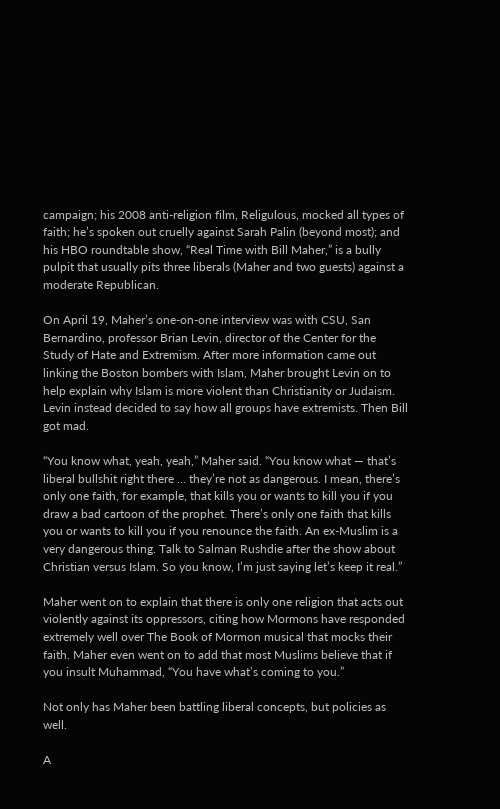campaign; his 2008 anti-religion film, Religulous, mocked all types of faith; he’s spoken out cruelly against Sarah Palin (beyond most); and his HBO roundtable show, “Real Time with Bill Maher,” is a bully pulpit that usually pits three liberals (Maher and two guests) against a moderate Republican.

On April 19, Maher’s one-on-one interview was with CSU, San Bernardino, professor Brian Levin, director of the Center for the Study of Hate and Extremism. After more information came out linking the Boston bombers with Islam, Maher brought Levin on to help explain why Islam is more violent than Christianity or Judaism. Levin instead decided to say how all groups have extremists. Then Bill got mad.

“You know what, yeah, yeah,” Maher said. “You know what — that’s liberal bullshit right there … they’re not as dangerous. I mean, there’s only one faith, for example, that kills you or wants to kill you if you draw a bad cartoon of the prophet. There’s only one faith that kills you or wants to kill you if you renounce the faith. An ex-Muslim is a very dangerous thing. Talk to Salman Rushdie after the show about Christian versus Islam. So you know, I’m just saying let’s keep it real.”

Maher went on to explain that there is only one religion that acts out violently against its oppressors, citing how Mormons have responded extremely well over The Book of Mormon musical that mocks their faith. Maher even went on to add that most Muslims believe that if you insult Muhammad, “You have what’s coming to you.”

Not only has Maher been battling liberal concepts, but policies as well.

A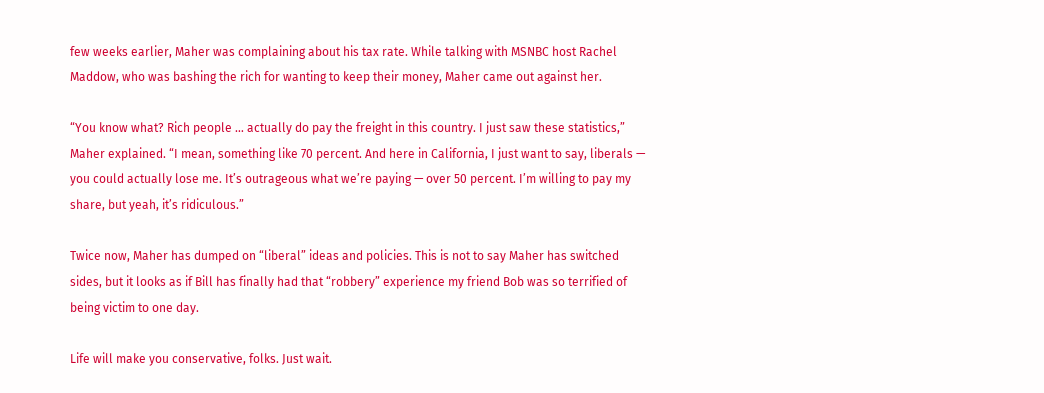few weeks earlier, Maher was complaining about his tax rate. While talking with MSNBC host Rachel Maddow, who was bashing the rich for wanting to keep their money, Maher came out against her.

“You know what? Rich people … actually do pay the freight in this country. I just saw these statistics,” Maher explained. “I mean, something like 70 percent. And here in California, I just want to say, liberals — you could actually lose me. It’s outrageous what we’re paying — over 50 percent. I’m willing to pay my share, but yeah, it’s ridiculous.”

Twice now, Maher has dumped on “liberal” ideas and policies. This is not to say Maher has switched sides, but it looks as if Bill has finally had that “robbery” experience my friend Bob was so terrified of being victim to one day.

Life will make you conservative, folks. Just wait.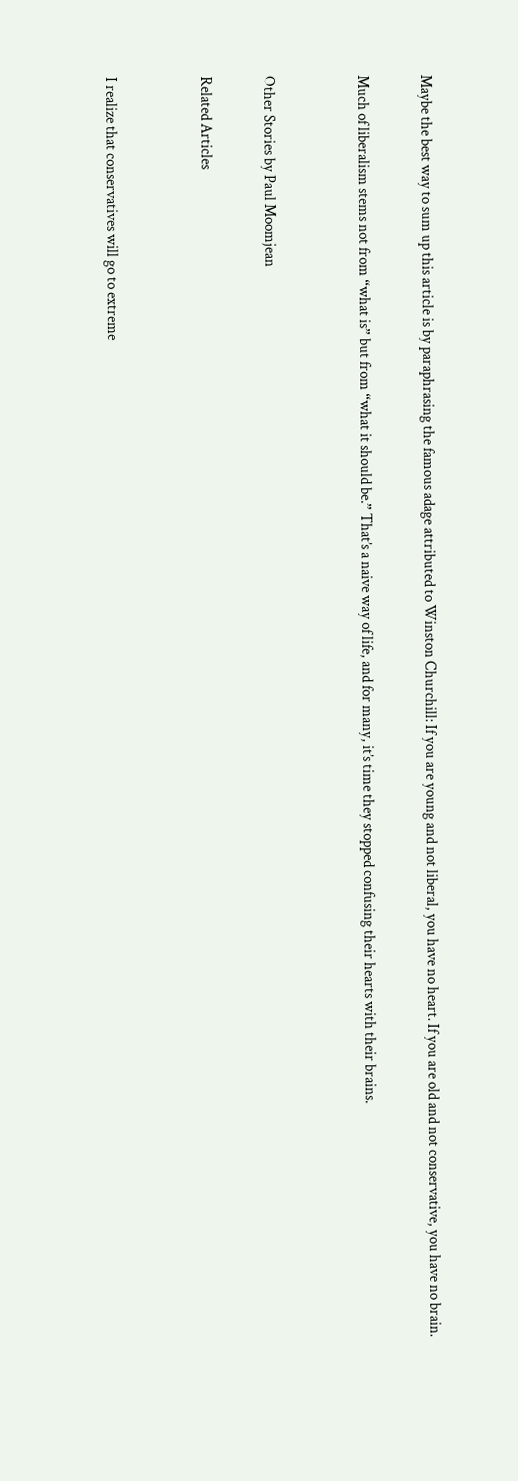Maybe the best way to sum up this article is by paraphrasing the famous adage attributed to Winston Churchill: If you are young and not liberal, you have no heart. If you are old and not conservative, you have no brain.

Much of liberalism stems not from “what is” but from “what it should be.” That’s a naive way of life, and for many, it’s time they stopped confusing their hearts with their brains.


Other Stories by Paul Moomjean

Related Articles


I realize that conservatives will go to extreme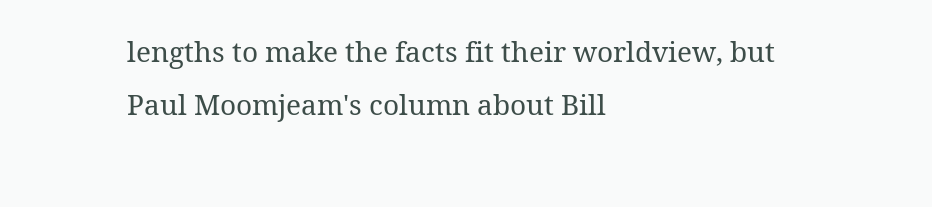lengths to make the facts fit their worldview, but Paul Moomjeam's column about Bill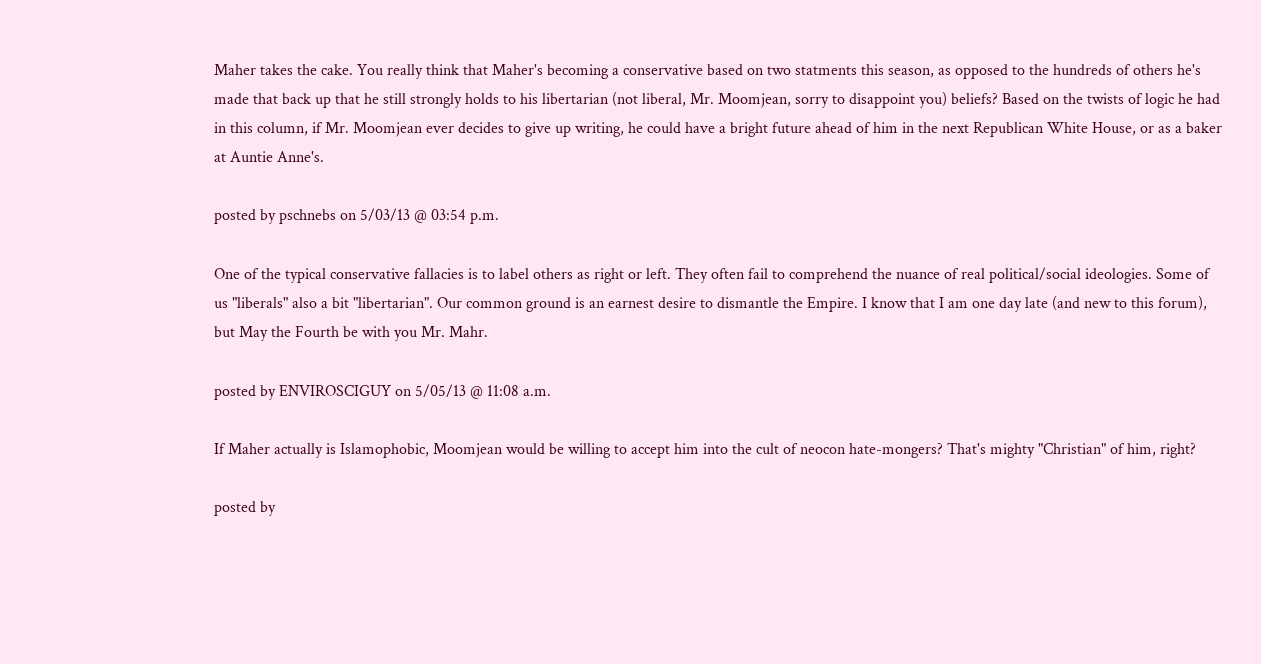Maher takes the cake. You really think that Maher's becoming a conservative based on two statments this season, as opposed to the hundreds of others he's made that back up that he still strongly holds to his libertarian (not liberal, Mr. Moomjean, sorry to disappoint you) beliefs? Based on the twists of logic he had in this column, if Mr. Moomjean ever decides to give up writing, he could have a bright future ahead of him in the next Republican White House, or as a baker at Auntie Anne's.

posted by pschnebs on 5/03/13 @ 03:54 p.m.

One of the typical conservative fallacies is to label others as right or left. They often fail to comprehend the nuance of real political/social ideologies. Some of us "liberals" also a bit "libertarian". Our common ground is an earnest desire to dismantle the Empire. I know that I am one day late (and new to this forum), but May the Fourth be with you Mr. Mahr.

posted by ENVIROSCIGUY on 5/05/13 @ 11:08 a.m.

If Maher actually is Islamophobic, Moomjean would be willing to accept him into the cult of neocon hate-mongers? That's mighty "Christian" of him, right?

posted by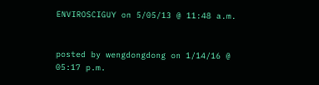ENVIROSCIGUY on 5/05/13 @ 11:48 a.m.


posted by wengdongdong on 1/14/16 @ 05:17 p.m.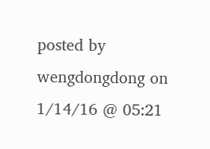posted by wengdongdong on 1/14/16 @ 05:21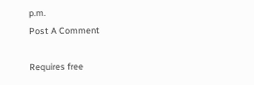p.m.
Post A Comment

Requires free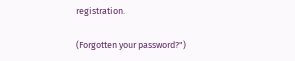registration.

(Forgotten your password?")